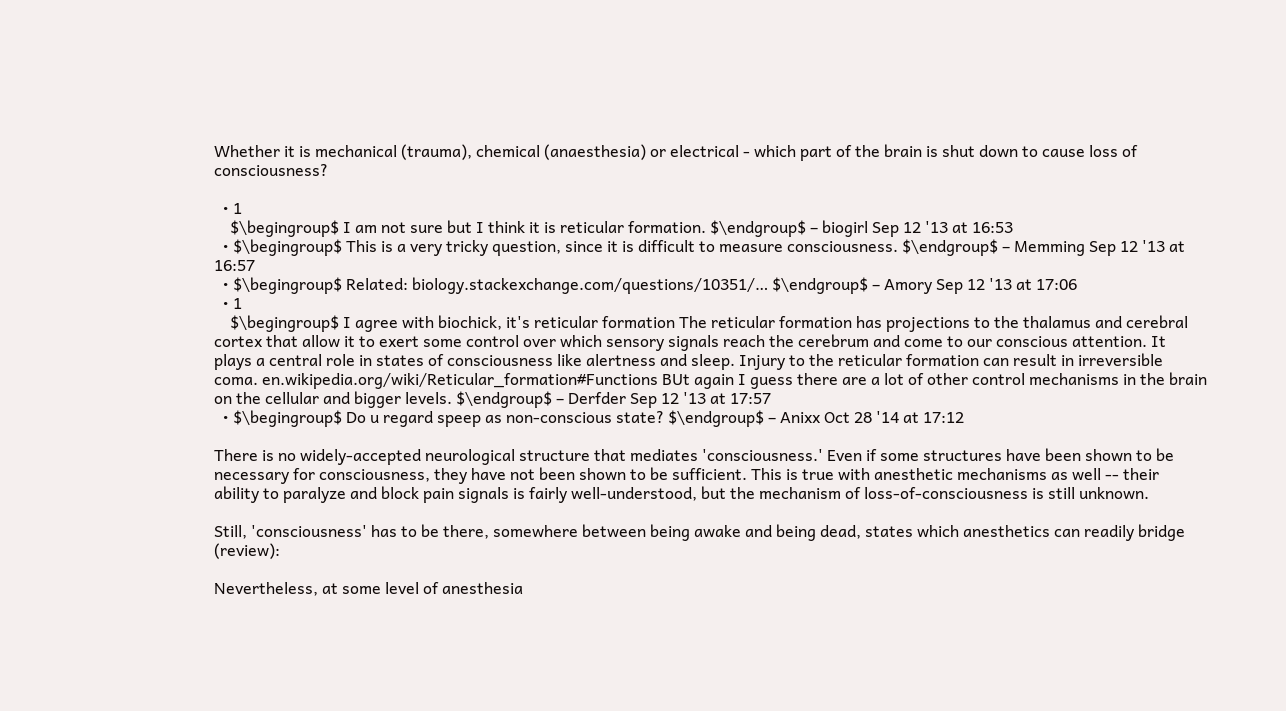Whether it is mechanical (trauma), chemical (anaesthesia) or electrical - which part of the brain is shut down to cause loss of consciousness?

  • 1
    $\begingroup$ I am not sure but I think it is reticular formation. $\endgroup$ – biogirl Sep 12 '13 at 16:53
  • $\begingroup$ This is a very tricky question, since it is difficult to measure consciousness. $\endgroup$ – Memming Sep 12 '13 at 16:57
  • $\begingroup$ Related: biology.stackexchange.com/questions/10351/… $\endgroup$ – Amory Sep 12 '13 at 17:06
  • 1
    $\begingroup$ I agree with biochick, it's reticular formation The reticular formation has projections to the thalamus and cerebral cortex that allow it to exert some control over which sensory signals reach the cerebrum and come to our conscious attention. It plays a central role in states of consciousness like alertness and sleep. Injury to the reticular formation can result in irreversible coma. en.wikipedia.org/wiki/Reticular_formation#Functions BUt again I guess there are a lot of other control mechanisms in the brain on the cellular and bigger levels. $\endgroup$ – Derfder Sep 12 '13 at 17:57
  • $\begingroup$ Do u regard speep as non-conscious state? $\endgroup$ – Anixx Oct 28 '14 at 17:12

There is no widely-accepted neurological structure that mediates 'consciousness.' Even if some structures have been shown to be necessary for consciousness, they have not been shown to be sufficient. This is true with anesthetic mechanisms as well -- their ability to paralyze and block pain signals is fairly well-understood, but the mechanism of loss-of-consciousness is still unknown.

Still, 'consciousness' has to be there, somewhere between being awake and being dead, states which anesthetics can readily bridge (review):

Nevertheless, at some level of anesthesia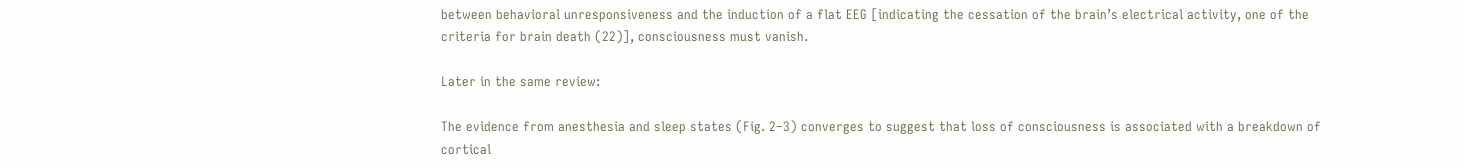between behavioral unresponsiveness and the induction of a flat EEG [indicating the cessation of the brain’s electrical activity, one of the criteria for brain death (22)], consciousness must vanish.

Later in the same review:

The evidence from anesthesia and sleep states (Fig. 2–3) converges to suggest that loss of consciousness is associated with a breakdown of cortical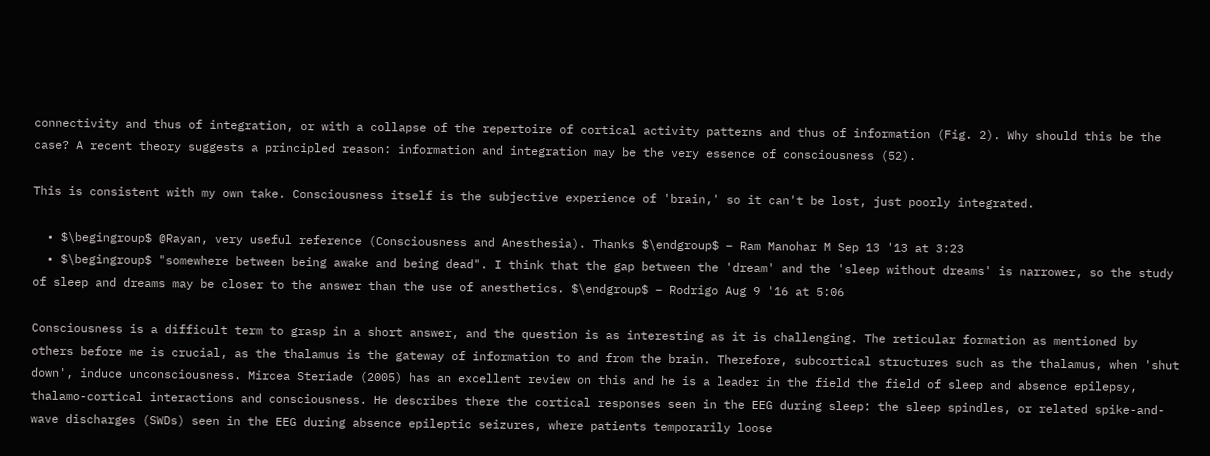connectivity and thus of integration, or with a collapse of the repertoire of cortical activity patterns and thus of information (Fig. 2). Why should this be the case? A recent theory suggests a principled reason: information and integration may be the very essence of consciousness (52).

This is consistent with my own take. Consciousness itself is the subjective experience of 'brain,' so it can't be lost, just poorly integrated.

  • $\begingroup$ @Rayan, very useful reference (Consciousness and Anesthesia). Thanks $\endgroup$ – Ram Manohar M Sep 13 '13 at 3:23
  • $\begingroup$ "somewhere between being awake and being dead". I think that the gap between the 'dream' and the 'sleep without dreams' is narrower, so the study of sleep and dreams may be closer to the answer than the use of anesthetics. $\endgroup$ – Rodrigo Aug 9 '16 at 5:06

Consciousness is a difficult term to grasp in a short answer, and the question is as interesting as it is challenging. The reticular formation as mentioned by others before me is crucial, as the thalamus is the gateway of information to and from the brain. Therefore, subcortical structures such as the thalamus, when 'shut down', induce unconsciousness. Mircea Steriade (2005) has an excellent review on this and he is a leader in the field the field of sleep and absence epilepsy, thalamo-cortical interactions and consciousness. He describes there the cortical responses seen in the EEG during sleep: the sleep spindles, or related spike-and-wave discharges (SWDs) seen in the EEG during absence epileptic seizures, where patients temporarily loose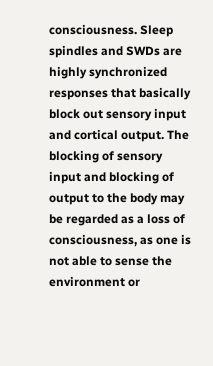consciousness. Sleep spindles and SWDs are highly synchronized responses that basically block out sensory input and cortical output. The blocking of sensory input and blocking of output to the body may be regarded as a loss of consciousness, as one is not able to sense the environment or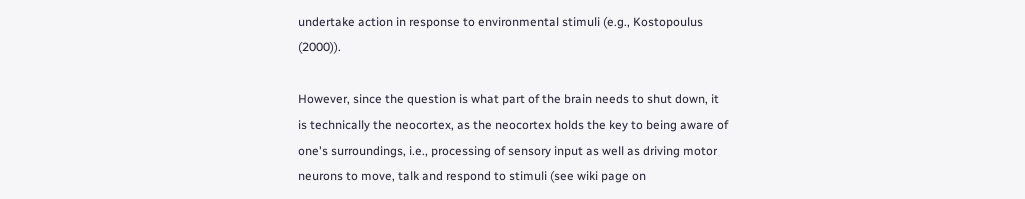undertake action in response to environmental stimuli (e.g., Kostopoulus (2000)).

However, since the question is what part of the brain needs to shut down, it is technically the neocortex, as the neocortex holds the key to being aware of one's surroundings, i.e., processing of sensory input as well as driving motor neurons to move, talk and respond to stimuli (see wiki page on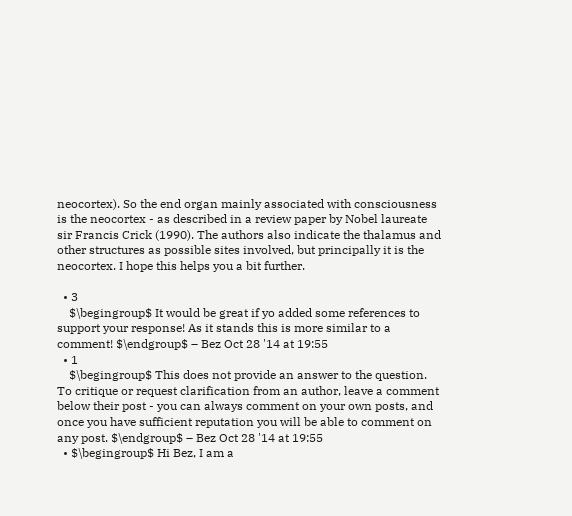neocortex). So the end organ mainly associated with consciousness is the neocortex - as described in a review paper by Nobel laureate sir Francis Crick (1990). The authors also indicate the thalamus and other structures as possible sites involved, but principally it is the neocortex. I hope this helps you a bit further.

  • 3
    $\begingroup$ It would be great if yo added some references to support your response! As it stands this is more similar to a comment! $\endgroup$ – Bez Oct 28 '14 at 19:55
  • 1
    $\begingroup$ This does not provide an answer to the question. To critique or request clarification from an author, leave a comment below their post - you can always comment on your own posts, and once you have sufficient reputation you will be able to comment on any post. $\endgroup$ – Bez Oct 28 '14 at 19:55
  • $\begingroup$ Hi Bez, I am a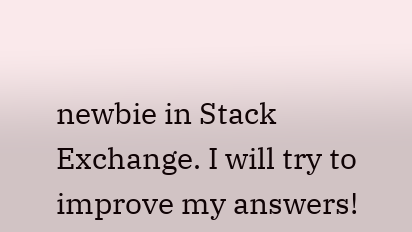newbie in Stack Exchange. I will try to improve my answers!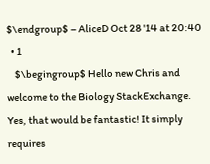$\endgroup$ – AliceD Oct 28 '14 at 20:40
  • 1
    $\begingroup$ Hello new Chris and welcome to the Biology StackExchange. Yes, that would be fantastic! It simply requires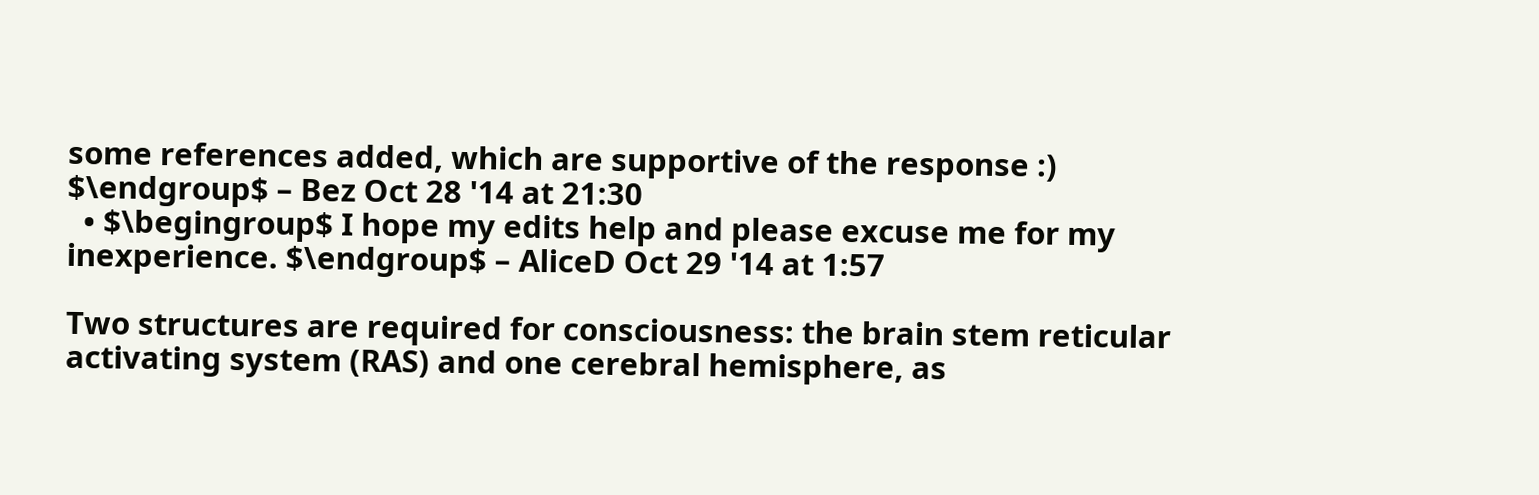some references added, which are supportive of the response :) $\endgroup$ – Bez Oct 28 '14 at 21:30
  • $\begingroup$ I hope my edits help and please excuse me for my inexperience. $\endgroup$ – AliceD Oct 29 '14 at 1:57

Two structures are required for consciousness: the brain stem reticular activating system (RAS) and one cerebral hemisphere, as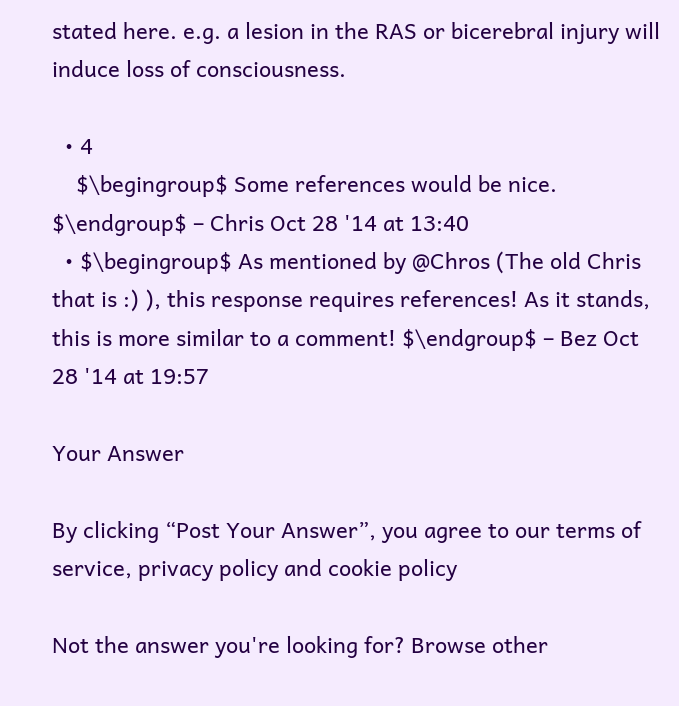stated here. e.g. a lesion in the RAS or bicerebral injury will induce loss of consciousness.

  • 4
    $\begingroup$ Some references would be nice. $\endgroup$ – Chris Oct 28 '14 at 13:40
  • $\begingroup$ As mentioned by @Chros (The old Chris that is :) ), this response requires references! As it stands, this is more similar to a comment! $\endgroup$ – Bez Oct 28 '14 at 19:57

Your Answer

By clicking “Post Your Answer”, you agree to our terms of service, privacy policy and cookie policy

Not the answer you're looking for? Browse other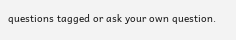questions tagged or ask your own question.